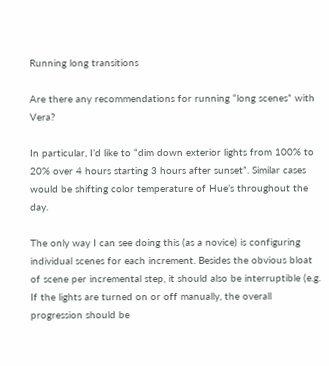Running long transitions

Are there any recommendations for running “long scenes” with Vera?

In particular, I’d like to “dim down exterior lights from 100% to 20% over 4 hours starting 3 hours after sunset”. Similar cases would be shifting color temperature of Hue’s throughout the day.

The only way I can see doing this (as a novice) is configuring individual scenes for each increment. Besides the obvious bloat of scene per incremental step, it should also be interruptible (e.g. If the lights are turned on or off manually, the overall progression should be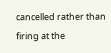cancelled rather than firing at the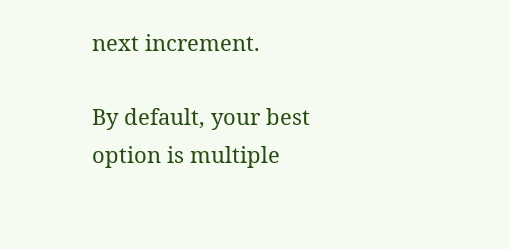next increment.

By default, your best option is multiple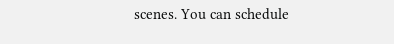scenes. You can schedule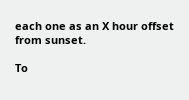each one as an X hour offset from sunset.

To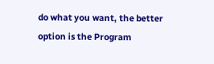do what you want, the better option is the Program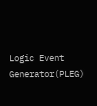Logic Event Generator(PLEG)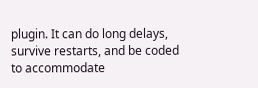plugin. It can do long delays, survive restarts, and be coded to accommodate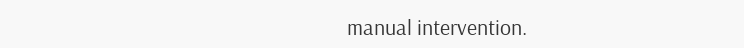manual intervention.